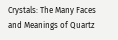Crystals: The Many Faces and Meanings of Quartz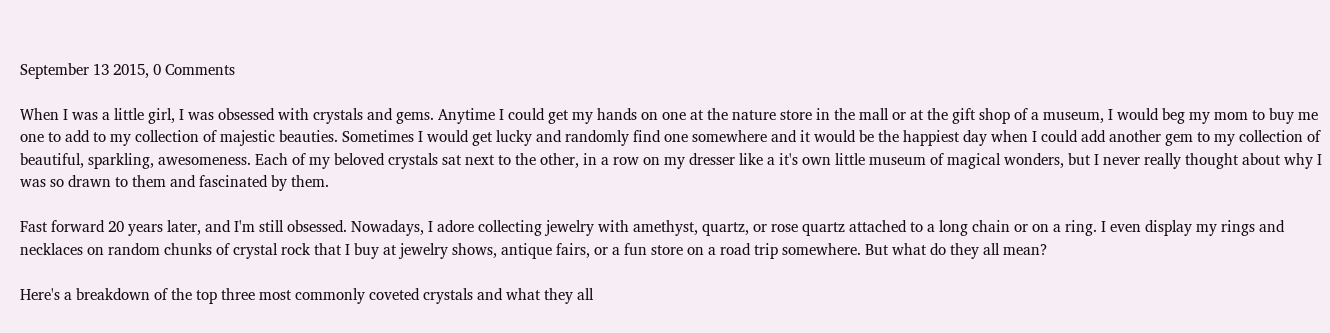September 13 2015, 0 Comments

When I was a little girl, I was obsessed with crystals and gems. Anytime I could get my hands on one at the nature store in the mall or at the gift shop of a museum, I would beg my mom to buy me one to add to my collection of majestic beauties. Sometimes I would get lucky and randomly find one somewhere and it would be the happiest day when I could add another gem to my collection of beautiful, sparkling, awesomeness. Each of my beloved crystals sat next to the other, in a row on my dresser like a it's own little museum of magical wonders, but I never really thought about why I was so drawn to them and fascinated by them.

Fast forward 20 years later, and I'm still obsessed. Nowadays, I adore collecting jewelry with amethyst, quartz, or rose quartz attached to a long chain or on a ring. I even display my rings and necklaces on random chunks of crystal rock that I buy at jewelry shows, antique fairs, or a fun store on a road trip somewhere. But what do they all mean?

Here's a breakdown of the top three most commonly coveted crystals and what they all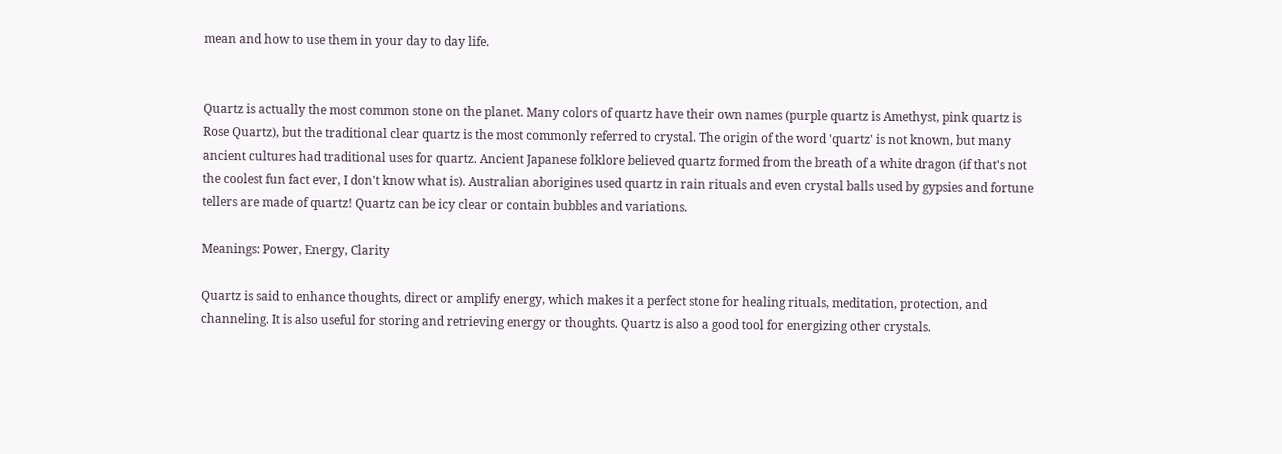mean and how to use them in your day to day life.


Quartz is actually the most common stone on the planet. Many colors of quartz have their own names (purple quartz is Amethyst, pink quartz is Rose Quartz), but the traditional clear quartz is the most commonly referred to crystal. The origin of the word 'quartz' is not known, but many ancient cultures had traditional uses for quartz. Ancient Japanese folklore believed quartz formed from the breath of a white dragon (if that's not the coolest fun fact ever, I don't know what is). Australian aborigines used quartz in rain rituals and even crystal balls used by gypsies and fortune tellers are made of quartz! Quartz can be icy clear or contain bubbles and variations.

Meanings: Power, Energy, Clarity

Quartz is said to enhance thoughts, direct or amplify energy, which makes it a perfect stone for healing rituals, meditation, protection, and channeling. It is also useful for storing and retrieving energy or thoughts. Quartz is also a good tool for energizing other crystals.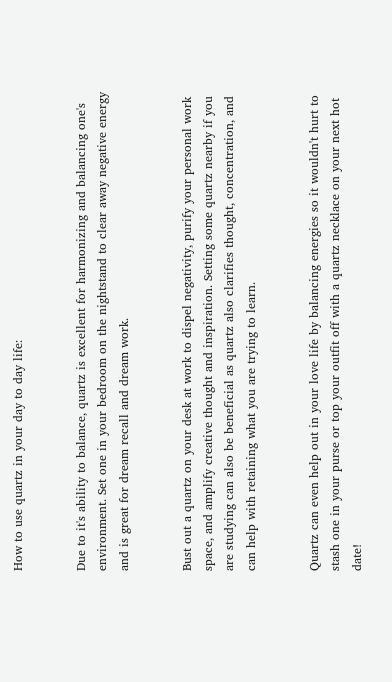How to use quartz in your day to day life:


Due to it's ability to balance, quartz is excellent for harmonizing and balancing one's environment. Set one in your bedroom on the nightstand to clear away negative energy and is great for dream recall and dream work.


Bust out a quartz on your desk at work to dispel negativity, purify your personal work space, and amplify creative thought and inspiration. Setting some quartz nearby if you are studying can also be beneficial as quartz also clarifies thought, concentration, and can help with retaining what you are trying to learn.


Quartz can even help out in your love life by balancing energies so it wouldn't hurt to stash one in your purse or top your outfit off with a quartz necklace on your next hot date!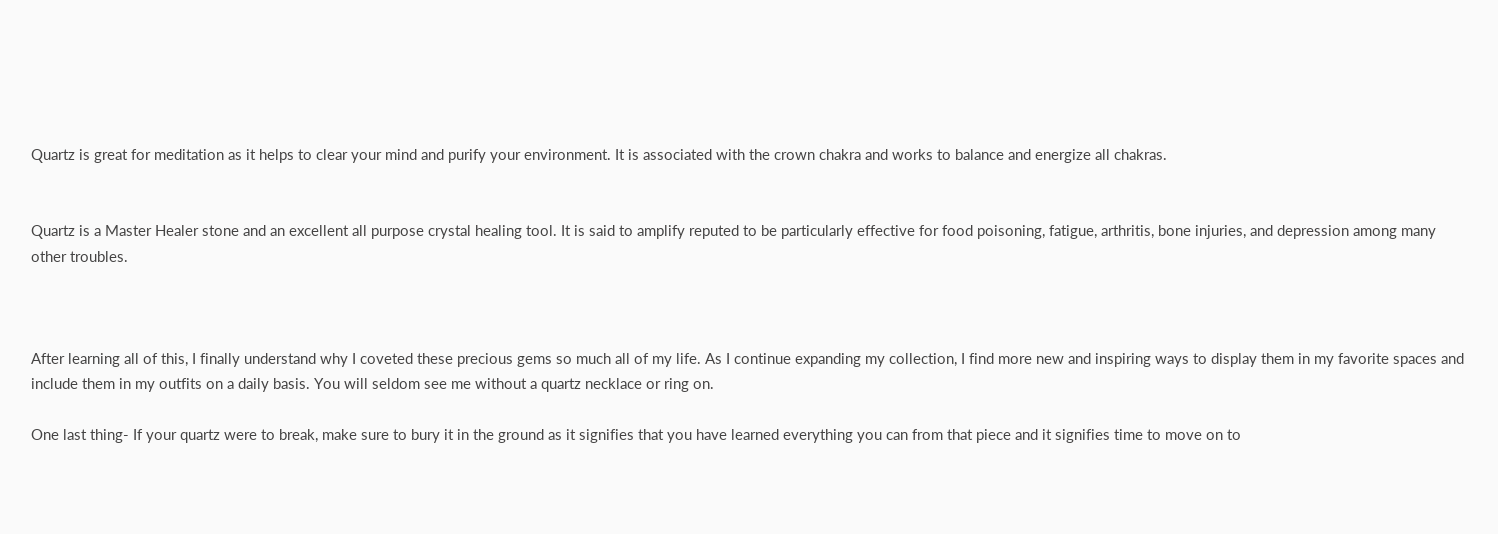Quartz is great for meditation as it helps to clear your mind and purify your environment. It is associated with the crown chakra and works to balance and energize all chakras.


Quartz is a Master Healer stone and an excellent all purpose crystal healing tool. It is said to amplify reputed to be particularly effective for food poisoning, fatigue, arthritis, bone injuries, and depression among many other troubles.



After learning all of this, I finally understand why I coveted these precious gems so much all of my life. As I continue expanding my collection, I find more new and inspiring ways to display them in my favorite spaces and include them in my outfits on a daily basis. You will seldom see me without a quartz necklace or ring on.

One last thing- If your quartz were to break, make sure to bury it in the ground as it signifies that you have learned everything you can from that piece and it signifies time to move on to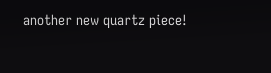another new quartz piece!